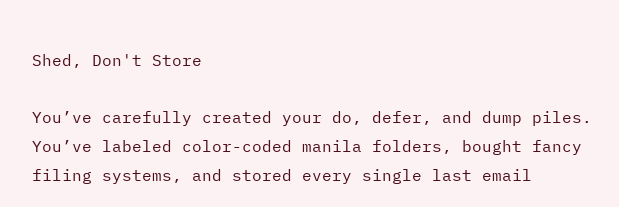Shed, Don't Store

You’ve carefully created your do, defer, and dump piles. You’ve labeled color-coded manila folders, bought fancy filing systems, and stored every single last email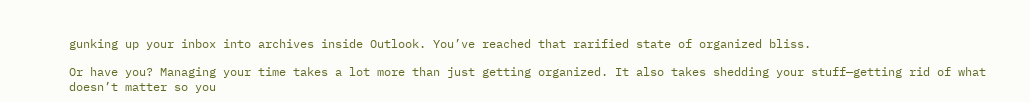gunking up your inbox into archives inside Outlook. You’ve reached that rarified state of organized bliss.

Or have you? Managing your time takes a lot more than just getting organized. It also takes shedding your stuff—getting rid of what doesn’t matter so you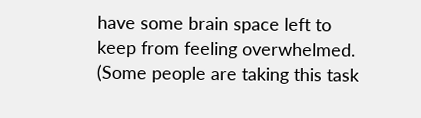have some brain space left to keep from feeling overwhelmed. (Some people are taking this task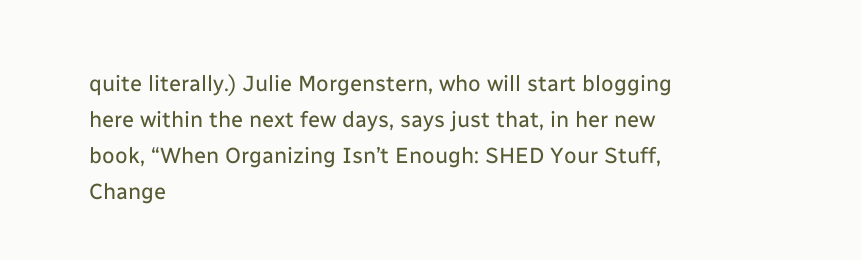quite literally.) Julie Morgenstern, who will start blogging here within the next few days, says just that, in her new book, “When Organizing Isn’t Enough: SHED Your Stuff, Change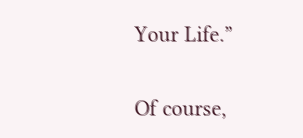Your Life.”

Of course,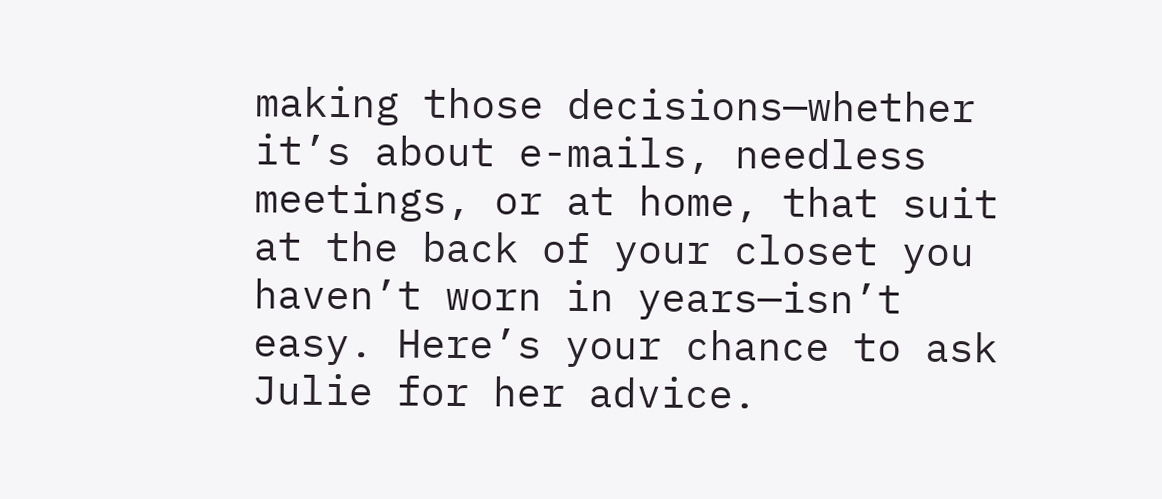making those decisions—whether it’s about e-mails, needless meetings, or at home, that suit at the back of your closet you haven’t worn in years—isn’t easy. Here’s your chance to ask Julie for her advice.